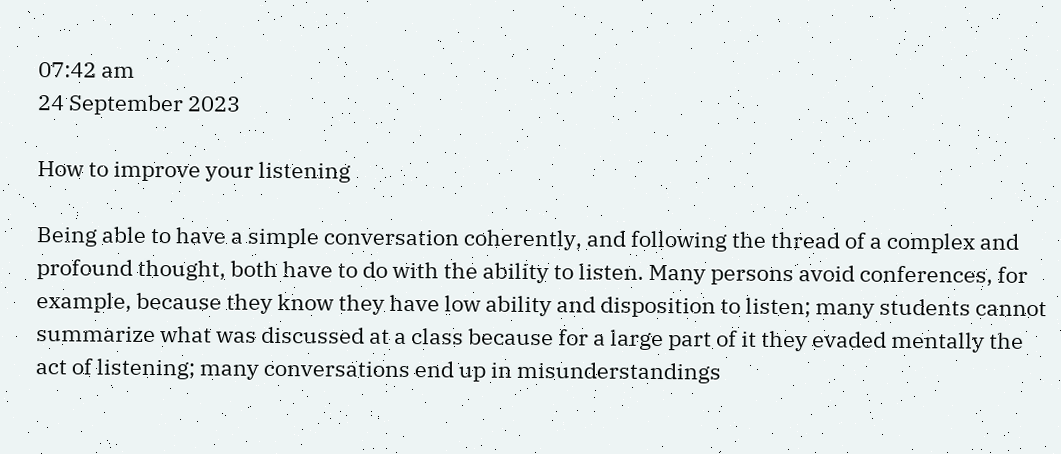07:42 am
24 September 2023

How to improve your listening

Being able to have a simple conversation coherently, and following the thread of a complex and profound thought, both have to do with the ability to listen. Many persons avoid conferences, for example, because they know they have low ability and disposition to listen; many students cannot summarize what was discussed at a class because for a large part of it they evaded mentally the act of listening; many conversations end up in misunderstandings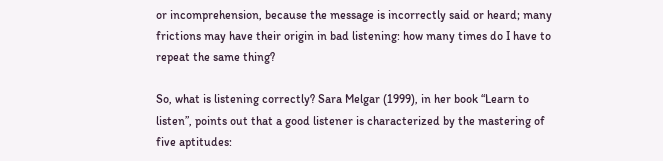or incomprehension, because the message is incorrectly said or heard; many frictions may have their origin in bad listening: how many times do I have to repeat the same thing?

So, what is listening correctly? Sara Melgar (1999), in her book “Learn to listen”, points out that a good listener is characterized by the mastering of five aptitudes: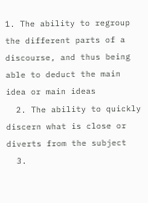1. The ability to regroup the different parts of a discourse, and thus being able to deduct the main idea or main ideas
  2. The ability to quickly discern what is close or diverts from the subject
  3.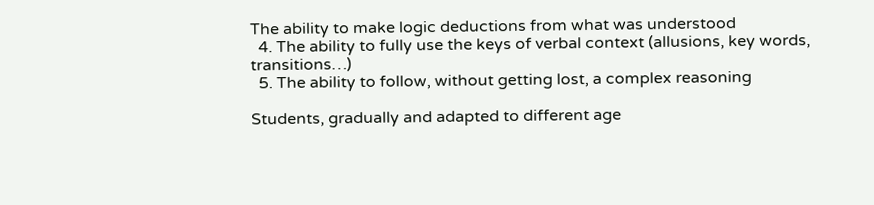The ability to make logic deductions from what was understood
  4. The ability to fully use the keys of verbal context (allusions, key words, transitions…)
  5. The ability to follow, without getting lost, a complex reasoning

Students, gradually and adapted to different age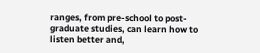ranges, from pre-school to post-graduate studies, can learn how to listen better and,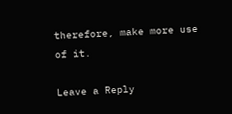therefore, make more use of it.

Leave a Reply